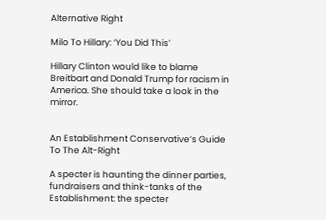Alternative Right

Milo To Hillary: ‘You Did This’

Hillary Clinton would like to blame Breitbart and Donald Trump for racism in America. She should take a look in the mirror.


An Establishment Conservative’s Guide To The Alt-Right

A specter is haunting the dinner parties, fundraisers and think-tanks of the Establishment: the specter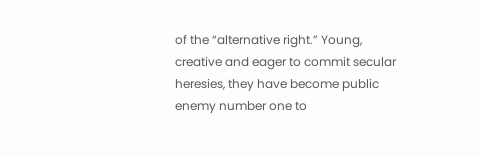of the “alternative right.” Young, creative and eager to commit secular heresies, they have become public enemy number one to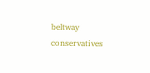beltway conservatives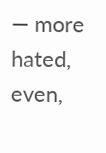— more hated, even,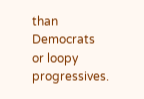than Democrats or loopy progressives.